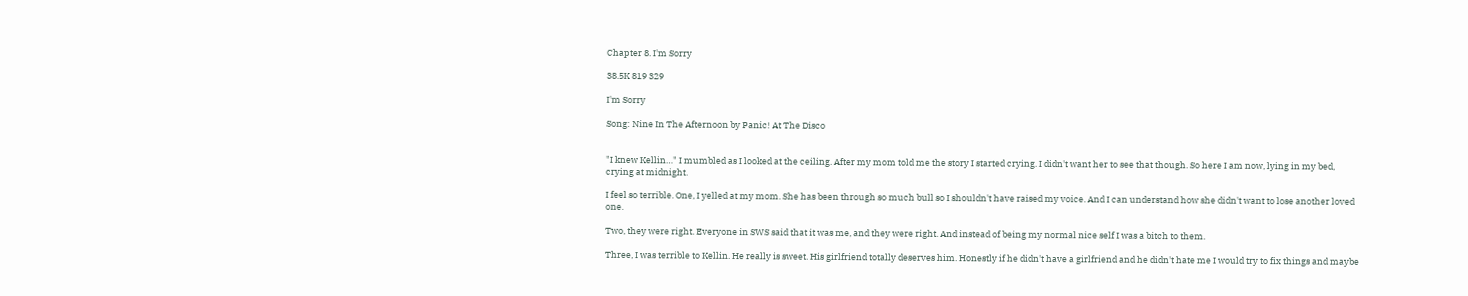Chapter 8. I'm Sorry

38.5K 819 329

I'm Sorry

Song: Nine In The Afternoon by Panic! At The Disco


"I knew Kellin…" I mumbled as I looked at the ceiling. After my mom told me the story I started crying. I didn't want her to see that though. So here I am now, lying in my bed, crying at midnight.

I feel so terrible. One, I yelled at my mom. She has been through so much bull so I shouldn't have raised my voice. And I can understand how she didn't want to lose another loved one.

Two, they were right. Everyone in SWS said that it was me, and they were right. And instead of being my normal nice self I was a bitch to them.

Three, I was terrible to Kellin. He really is sweet. His girlfriend totally deserves him. Honestly if he didn't have a girlfriend and he didn't hate me I would try to fix things and maybe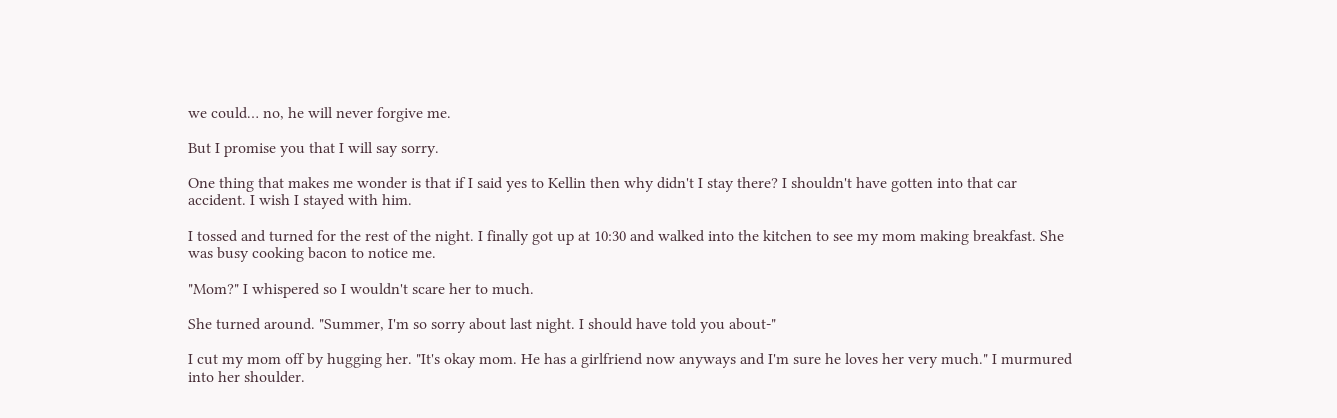we could… no, he will never forgive me.

But I promise you that I will say sorry.

One thing that makes me wonder is that if I said yes to Kellin then why didn't I stay there? I shouldn't have gotten into that car accident. I wish I stayed with him.

I tossed and turned for the rest of the night. I finally got up at 10:30 and walked into the kitchen to see my mom making breakfast. She was busy cooking bacon to notice me.

"Mom?" I whispered so I wouldn't scare her to much.

She turned around. "Summer, I'm so sorry about last night. I should have told you about-"

I cut my mom off by hugging her. "It's okay mom. He has a girlfriend now anyways and I'm sure he loves her very much." I murmured into her shoulder.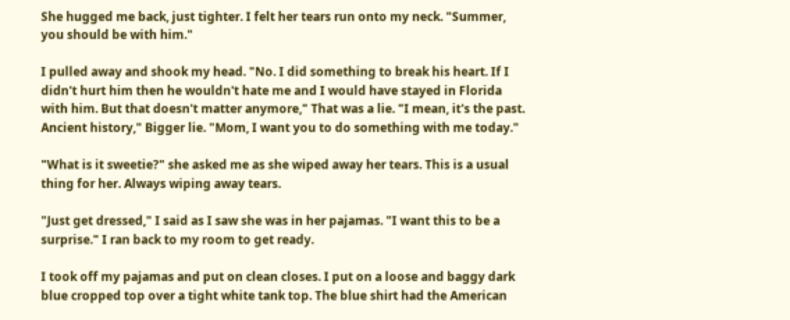She hugged me back, just tighter. I felt her tears run onto my neck. "Summer, you should be with him."

I pulled away and shook my head. "No. I did something to break his heart. If I didn't hurt him then he wouldn't hate me and I would have stayed in Florida with him. But that doesn't matter anymore," That was a lie. "I mean, it's the past. Ancient history," Bigger lie. "Mom, I want you to do something with me today."

"What is it sweetie?" she asked me as she wiped away her tears. This is a usual thing for her. Always wiping away tears.

"Just get dressed," I said as I saw she was in her pajamas. "I want this to be a surprise." I ran back to my room to get ready.

I took off my pajamas and put on clean closes. I put on a loose and baggy dark blue cropped top over a tight white tank top. The blue shirt had the American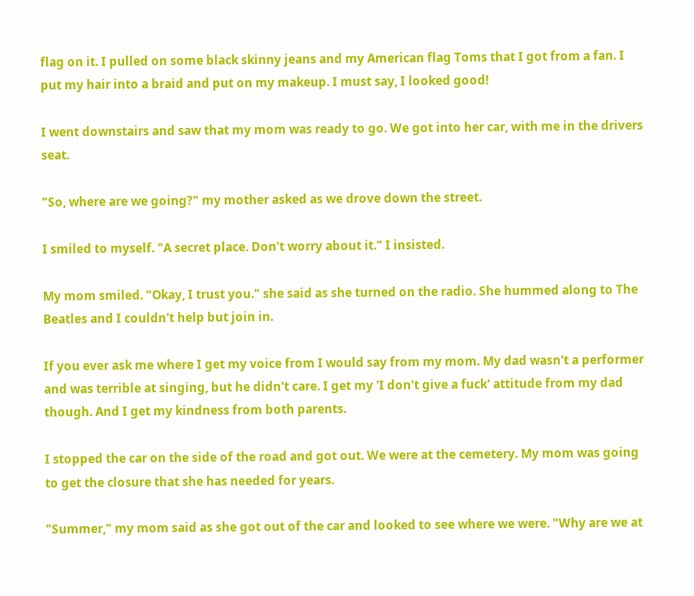flag on it. I pulled on some black skinny jeans and my American flag Toms that I got from a fan. I put my hair into a braid and put on my makeup. I must say, I looked good!

I went downstairs and saw that my mom was ready to go. We got into her car, with me in the drivers seat.

"So, where are we going?" my mother asked as we drove down the street.

I smiled to myself. "A secret place. Don't worry about it." I insisted.

My mom smiled. "Okay, I trust you." she said as she turned on the radio. She hummed along to The Beatles and I couldn't help but join in.

If you ever ask me where I get my voice from I would say from my mom. My dad wasn't a performer and was terrible at singing, but he didn't care. I get my 'I don't give a fuck' attitude from my dad though. And I get my kindness from both parents.

I stopped the car on the side of the road and got out. We were at the cemetery. My mom was going to get the closure that she has needed for years.

"Summer," my mom said as she got out of the car and looked to see where we were. "Why are we at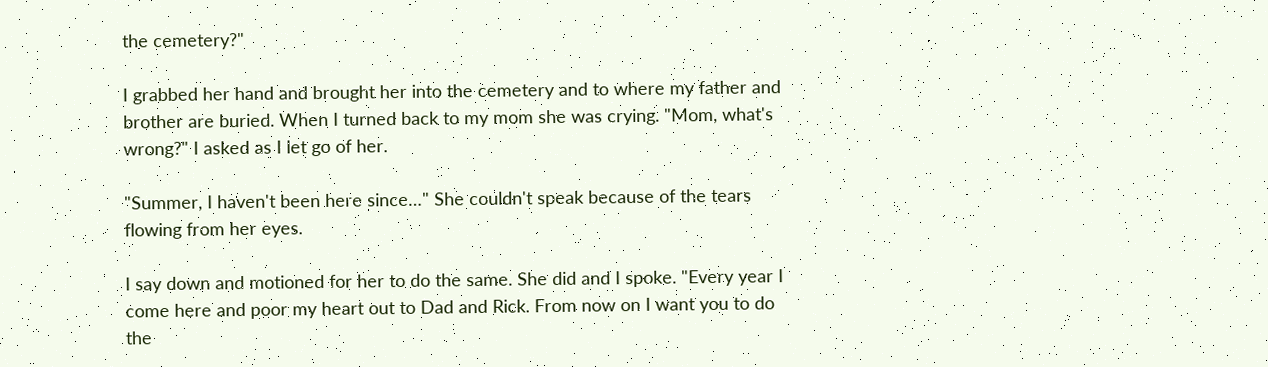the cemetery?"

I grabbed her hand and brought her into the cemetery and to where my father and brother are buried. When I turned back to my mom she was crying. "Mom, what's wrong?" I asked as I let go of her.

"Summer, I haven't been here since…" She couldn't speak because of the tears flowing from her eyes.

I say down and motioned for her to do the same. She did and I spoke. "Every year I come here and poor my heart out to Dad and Rick. From now on I want you to do the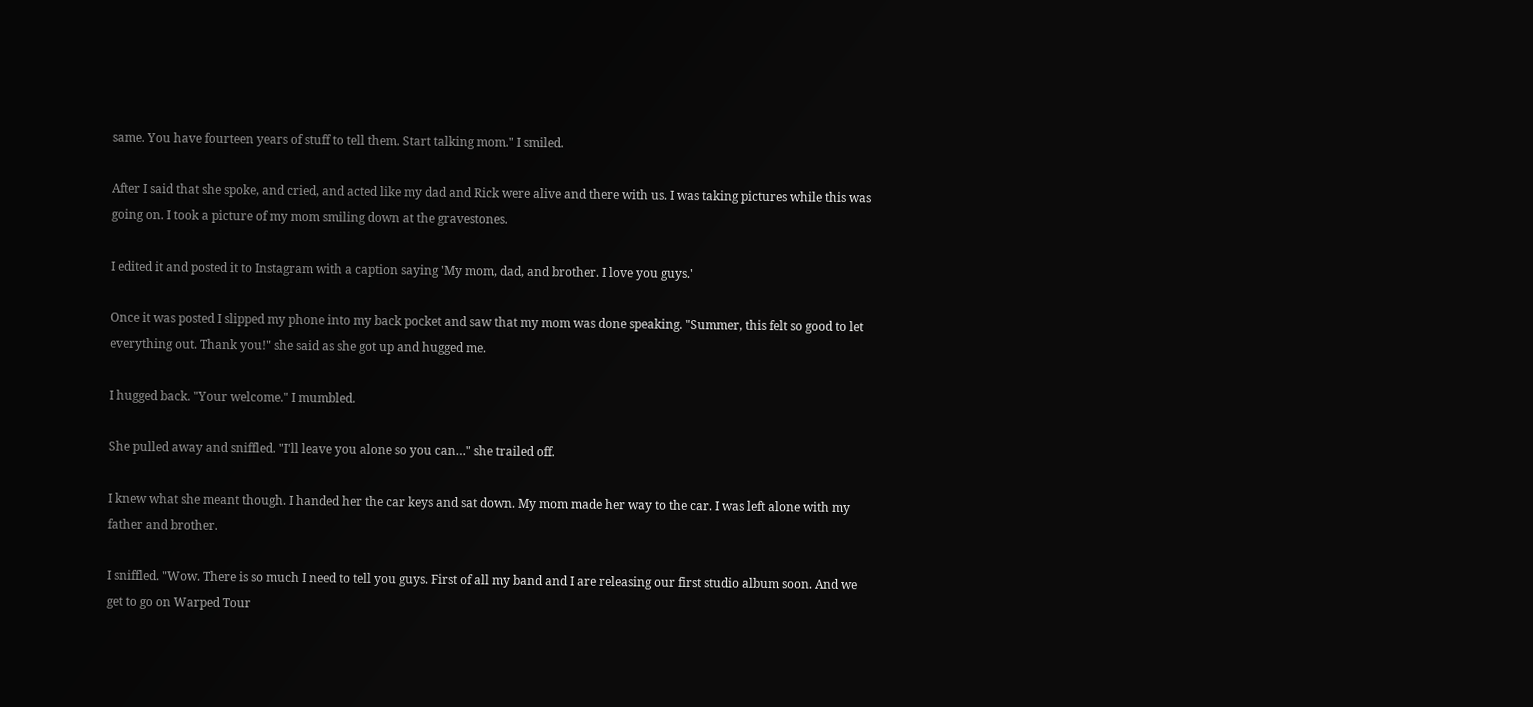same. You have fourteen years of stuff to tell them. Start talking mom." I smiled.

After I said that she spoke, and cried, and acted like my dad and Rick were alive and there with us. I was taking pictures while this was going on. I took a picture of my mom smiling down at the gravestones.

I edited it and posted it to Instagram with a caption saying 'My mom, dad, and brother. I love you guys.'

Once it was posted I slipped my phone into my back pocket and saw that my mom was done speaking. "Summer, this felt so good to let everything out. Thank you!" she said as she got up and hugged me.

I hugged back. "Your welcome." I mumbled.

She pulled away and sniffled. "I'll leave you alone so you can…" she trailed off.

I knew what she meant though. I handed her the car keys and sat down. My mom made her way to the car. I was left alone with my father and brother.

I sniffled. "Wow. There is so much I need to tell you guys. First of all my band and I are releasing our first studio album soon. And we get to go on Warped Tour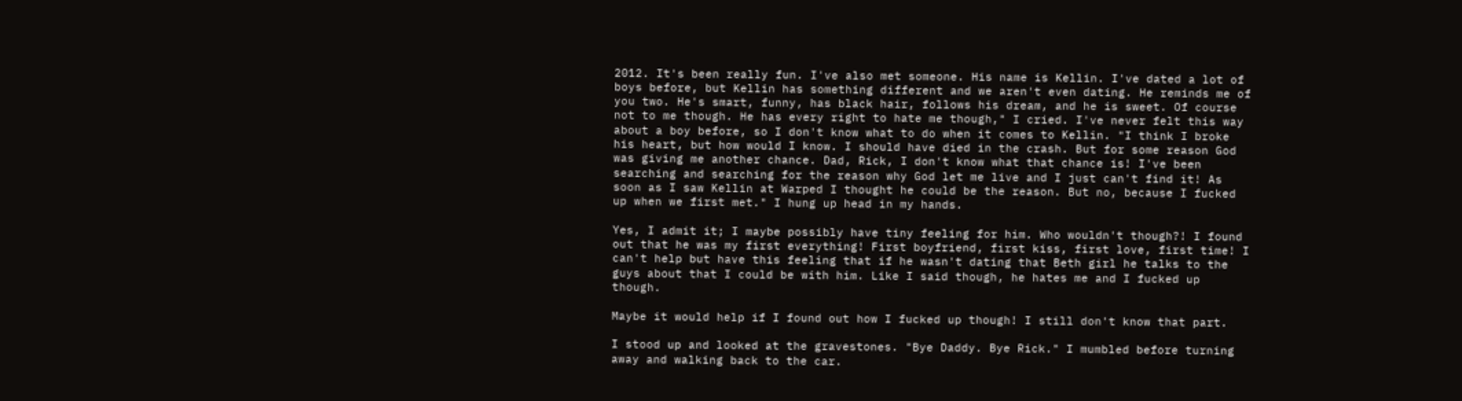2012. It's been really fun. I've also met someone. His name is Kellin. I've dated a lot of boys before, but Kellin has something different and we aren't even dating. He reminds me of you two. He's smart, funny, has black hair, follows his dream, and he is sweet. Of course not to me though. He has every right to hate me though," I cried. I've never felt this way about a boy before, so I don't know what to do when it comes to Kellin. "I think I broke his heart, but how would I know. I should have died in the crash. But for some reason God was giving me another chance. Dad, Rick, I don't know what that chance is! I've been searching and searching for the reason why God let me live and I just can't find it! As soon as I saw Kellin at Warped I thought he could be the reason. But no, because I fucked up when we first met." I hung up head in my hands.

Yes, I admit it; I maybe possibly have tiny feeling for him. Who wouldn't though?! I found out that he was my first everything! First boyfriend, first kiss, first love, first time! I can't help but have this feeling that if he wasn't dating that Beth girl he talks to the guys about that I could be with him. Like I said though, he hates me and I fucked up though.

Maybe it would help if I found out how I fucked up though! I still don't know that part.

I stood up and looked at the gravestones. "Bye Daddy. Bye Rick." I mumbled before turning away and walking back to the car.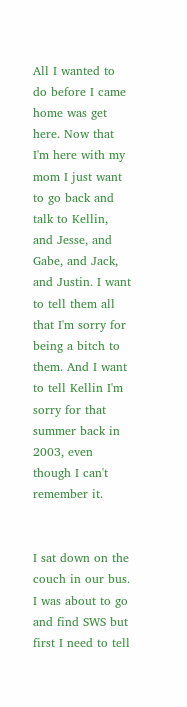All I wanted to do before I came home was get here. Now that I'm here with my mom I just want to go back and talk to Kellin, and Jesse, and Gabe, and Jack, and Justin. I want to tell them all that I'm sorry for being a bitch to them. And I want to tell Kellin I'm sorry for that summer back in 2003, even though I can't remember it.


I sat down on the couch in our bus. I was about to go and find SWS but first I need to tell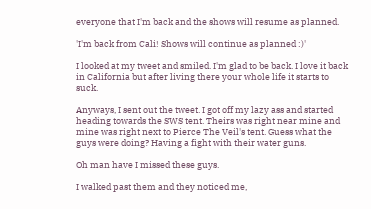everyone that I'm back and the shows will resume as planned.

'I'm back from Cali! Shows will continue as planned :)'

I looked at my tweet and smiled. I'm glad to be back. I love it back in California but after living there your whole life it starts to suck.

Anyways, I sent out the tweet. I got off my lazy ass and started heading towards the SWS tent. Theirs was right near mine and mine was right next to Pierce The Veil's tent. Guess what the guys were doing? Having a fight with their water guns.

Oh man have I missed these guys.

I walked past them and they noticed me,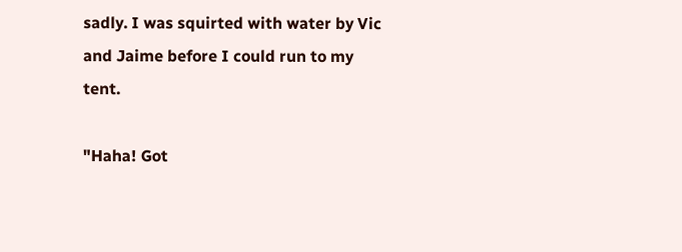sadly. I was squirted with water by Vic and Jaime before I could run to my tent.

"Haha! Got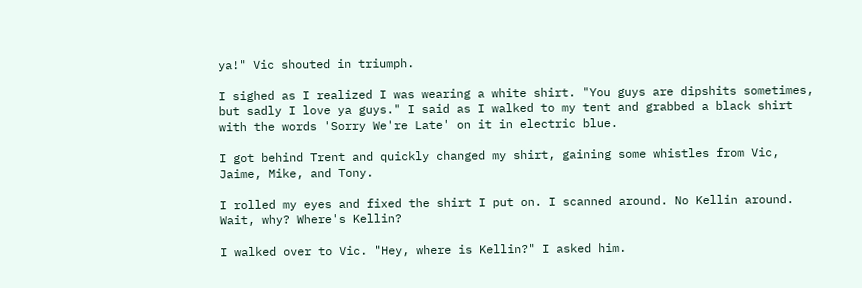ya!" Vic shouted in triumph.

I sighed as I realized I was wearing a white shirt. "You guys are dipshits sometimes, but sadly I love ya guys." I said as I walked to my tent and grabbed a black shirt with the words 'Sorry We're Late' on it in electric blue.

I got behind Trent and quickly changed my shirt, gaining some whistles from Vic, Jaime, Mike, and Tony.

I rolled my eyes and fixed the shirt I put on. I scanned around. No Kellin around. Wait, why? Where's Kellin?

I walked over to Vic. "Hey, where is Kellin?" I asked him.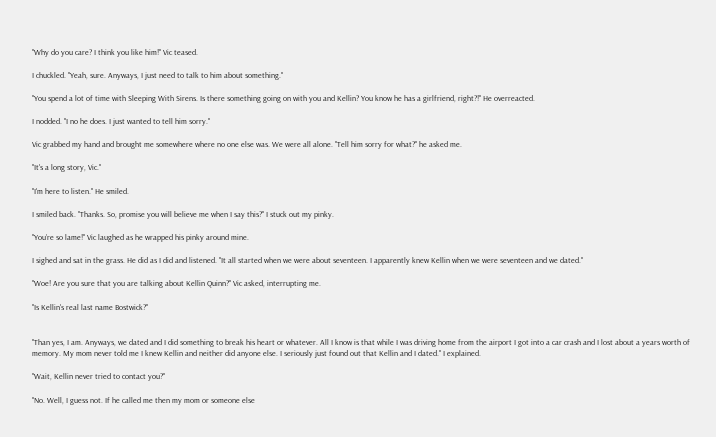"Why do you care? I think you like him!" Vic teased.

I chuckled. "Yeah, sure. Anyways, I just need to talk to him about something."

"You spend a lot of time with Sleeping With Sirens. Is there something going on with you and Kellin? You know he has a girlfriend, right?!" He overreacted.

I nodded. "I no he does. I just wanted to tell him sorry."

Vic grabbed my hand and brought me somewhere where no one else was. We were all alone. "Tell him sorry for what?" he asked me.

"It's a long story, Vic."

"I'm here to listen." He smiled.

I smiled back. "Thanks. So, promise you will believe me when I say this?" I stuck out my pinky.

"You’re so lame!" Vic laughed as he wrapped his pinky around mine.

I sighed and sat in the grass. He did as I did and listened. "It all started when we were about seventeen. I apparently knew Kellin when we were seventeen and we dated."

"Woe! Are you sure that you are talking about Kellin Quinn?" Vic asked, interrupting me.

"Is Kellin's real last name Bostwick?"


"Than yes, I am. Anyways, we dated and I did something to break his heart or whatever. All I know is that while I was driving home from the airport I got into a car crash and I lost about a years worth of memory. My mom never told me I knew Kellin and neither did anyone else. I seriously just found out that Kellin and I dated." I explained.

"Wait, Kellin never tried to contact you?"

"No. Well, I guess not. If he called me then my mom or someone else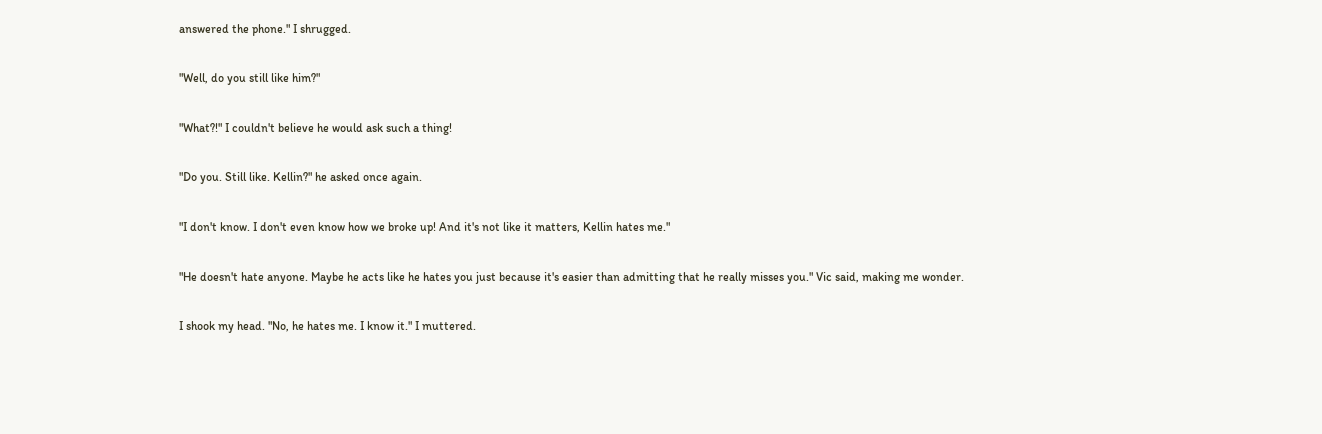answered the phone." I shrugged.

"Well, do you still like him?"

"What?!" I couldn't believe he would ask such a thing!

"Do you. Still like. Kellin?" he asked once again.

"I don't know. I don't even know how we broke up! And it's not like it matters, Kellin hates me."

"He doesn't hate anyone. Maybe he acts like he hates you just because it's easier than admitting that he really misses you." Vic said, making me wonder.

I shook my head. "No, he hates me. I know it." I muttered.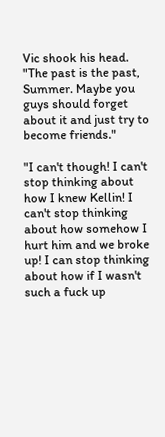Vic shook his head. "The past is the past, Summer. Maybe you guys should forget about it and just try to become friends."

"I can't though! I can't stop thinking about how I knew Kellin! I can't stop thinking about how somehow I hurt him and we broke up! I can stop thinking about how if I wasn't such a fuck up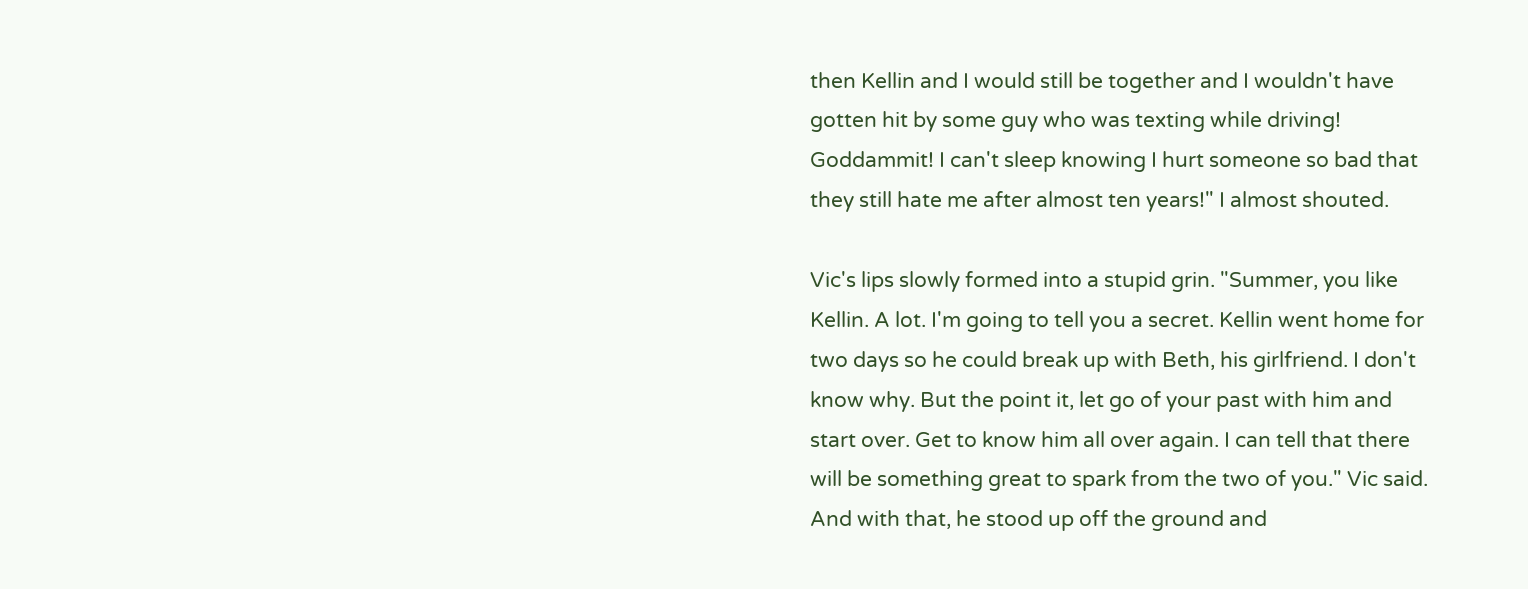then Kellin and I would still be together and I wouldn't have gotten hit by some guy who was texting while driving! Goddammit! I can't sleep knowing I hurt someone so bad that they still hate me after almost ten years!" I almost shouted.

Vic's lips slowly formed into a stupid grin. "Summer, you like Kellin. A lot. I'm going to tell you a secret. Kellin went home for two days so he could break up with Beth, his girlfriend. I don't know why. But the point it, let go of your past with him and start over. Get to know him all over again. I can tell that there will be something great to spark from the two of you." Vic said. And with that, he stood up off the ground and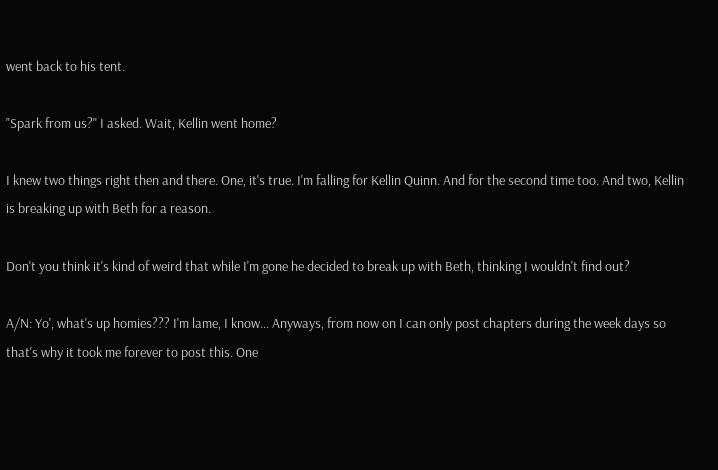went back to his tent.

"Spark from us?" I asked. Wait, Kellin went home?

I knew two things right then and there. One, it's true. I'm falling for Kellin Quinn. And for the second time too. And two, Kellin is breaking up with Beth for a reason.

Don't you think it's kind of weird that while I'm gone he decided to break up with Beth, thinking I wouldn't find out?

A/N: Yo', what's up homies??? I'm lame, I know... Anyways, from now on I can only post chapters during the week days so that's why it took me forever to post this. One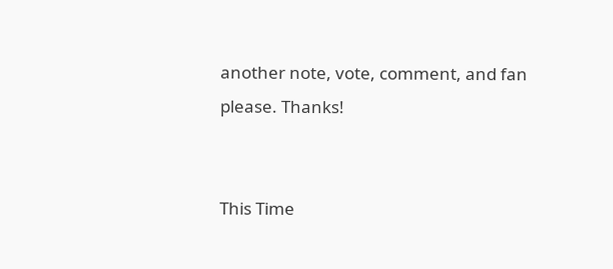another note, vote, comment, and fan please. Thanks!


This Time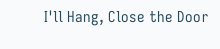I'll Hang, Close the Door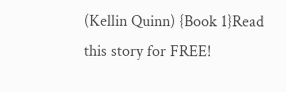(Kellin Quinn) {Book 1}Read this story for FREE!